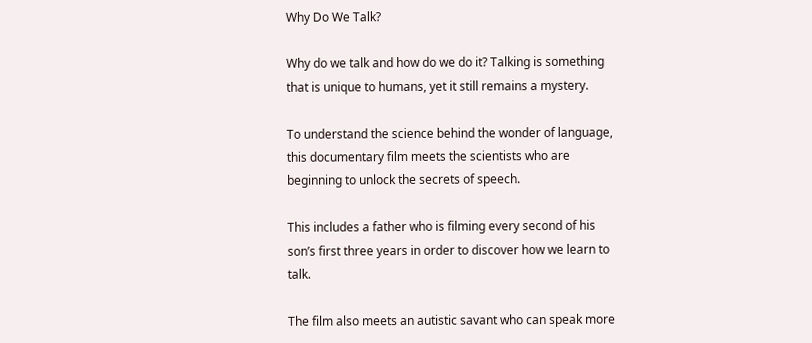Why Do We Talk?

Why do we talk and how do we do it? Talking is something that is unique to humans, yet it still remains a mystery.

To understand the science behind the wonder of language, this documentary film meets the scientists who are beginning to unlock the secrets of speech.

This includes a father who is filming every second of his son’s first three years in order to discover how we learn to talk.

The film also meets an autistic savant who can speak more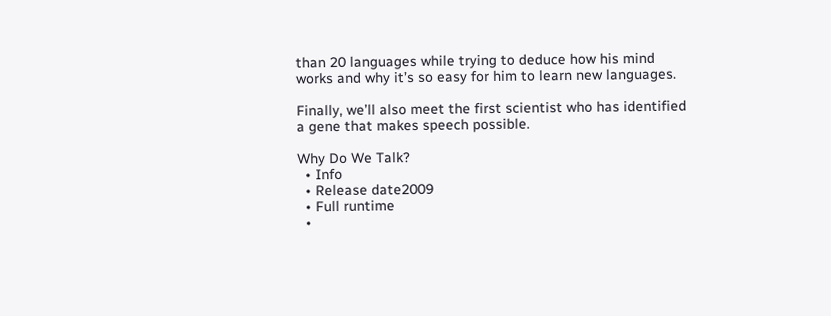than 20 languages while trying to deduce how his mind works and why it’s so easy for him to learn new languages.

Finally, we’ll also meet the first scientist who has identified a gene that makes speech possible.

Why Do We Talk?
  • Info
  • Release date2009
  • Full runtime
  •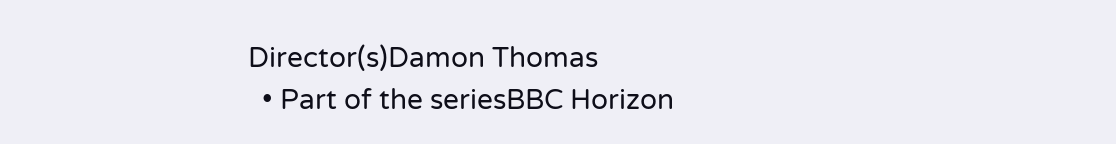Director(s)Damon Thomas
  • Part of the seriesBBC Horizon